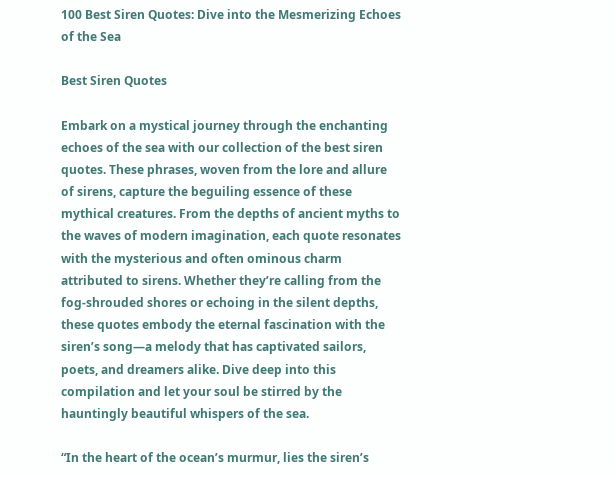100 Best Siren Quotes: Dive into the Mesmerizing Echoes of the Sea

Best Siren Quotes

Embark on a mystical journey through the enchanting echoes of the sea with our collection of the best siren quotes. These phrases, woven from the lore and allure of sirens, capture the beguiling essence of these mythical creatures. From the depths of ancient myths to the waves of modern imagination, each quote resonates with the mysterious and often ominous charm attributed to sirens. Whether they’re calling from the fog-shrouded shores or echoing in the silent depths, these quotes embody the eternal fascination with the siren’s song—a melody that has captivated sailors, poets, and dreamers alike. Dive deep into this compilation and let your soul be stirred by the hauntingly beautiful whispers of the sea.

“In the heart of the ocean’s murmur, lies the siren’s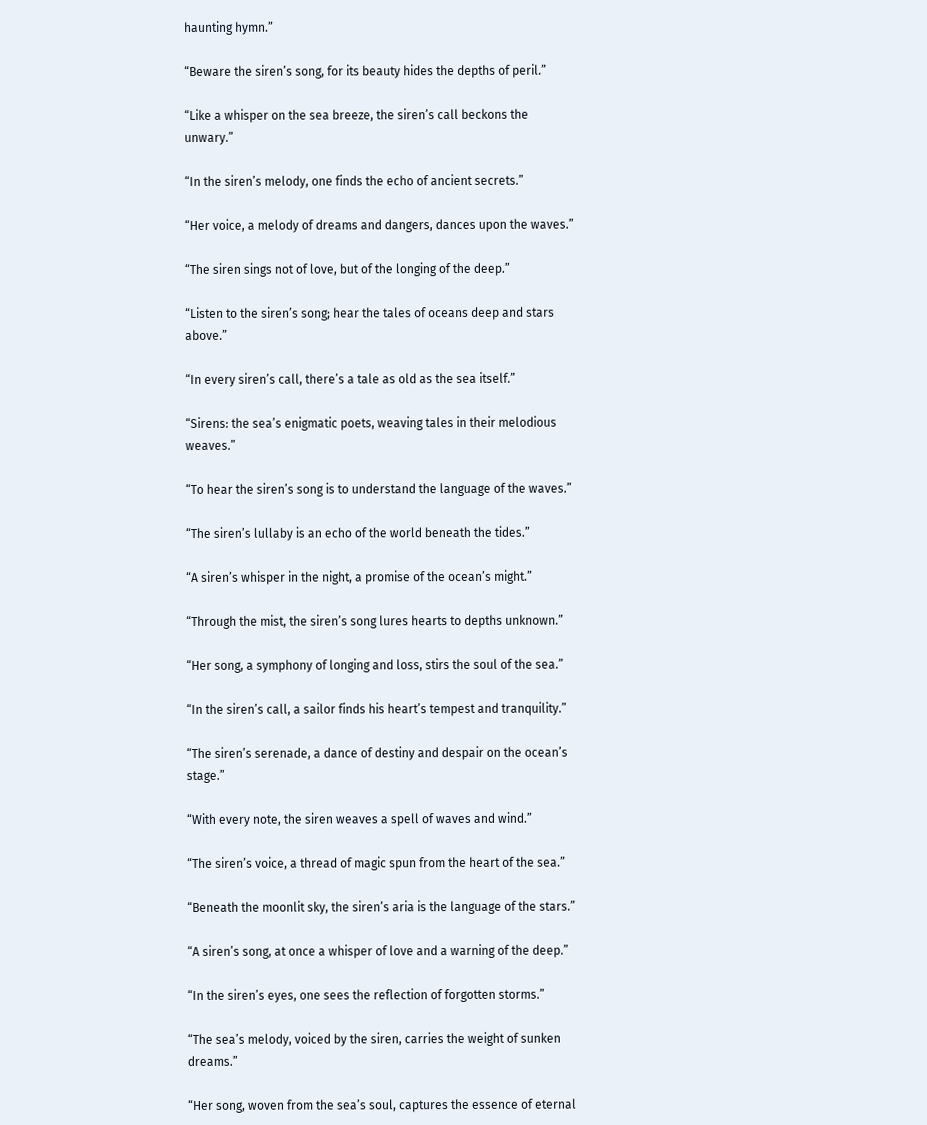haunting hymn.”

“Beware the siren’s song, for its beauty hides the depths of peril.”

“Like a whisper on the sea breeze, the siren’s call beckons the unwary.”

“In the siren’s melody, one finds the echo of ancient secrets.”

“Her voice, a melody of dreams and dangers, dances upon the waves.”

“The siren sings not of love, but of the longing of the deep.”

“Listen to the siren’s song; hear the tales of oceans deep and stars above.”

“In every siren’s call, there’s a tale as old as the sea itself.”

“Sirens: the sea’s enigmatic poets, weaving tales in their melodious weaves.”

“To hear the siren’s song is to understand the language of the waves.”

“The siren’s lullaby is an echo of the world beneath the tides.”

“A siren’s whisper in the night, a promise of the ocean’s might.”

“Through the mist, the siren’s song lures hearts to depths unknown.”

“Her song, a symphony of longing and loss, stirs the soul of the sea.”

“In the siren’s call, a sailor finds his heart’s tempest and tranquility.”

“The siren’s serenade, a dance of destiny and despair on the ocean’s stage.”

“With every note, the siren weaves a spell of waves and wind.”

“The siren’s voice, a thread of magic spun from the heart of the sea.”

“Beneath the moonlit sky, the siren’s aria is the language of the stars.”

“A siren’s song, at once a whisper of love and a warning of the deep.”

“In the siren’s eyes, one sees the reflection of forgotten storms.”

“The sea’s melody, voiced by the siren, carries the weight of sunken dreams.”

“Her song, woven from the sea’s soul, captures the essence of eternal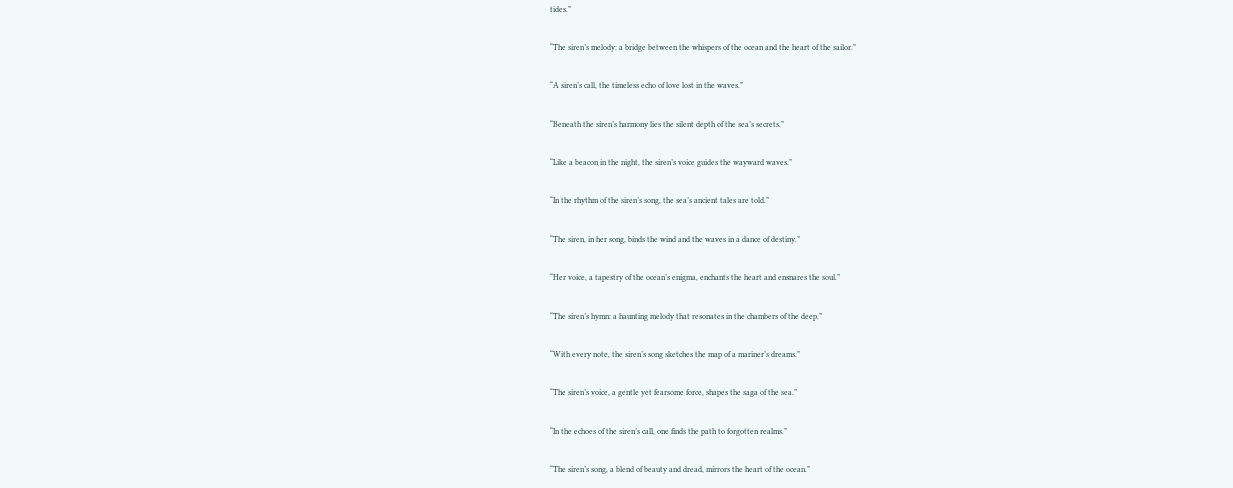tides.”

“The siren’s melody: a bridge between the whispers of the ocean and the heart of the sailor.”

“A siren’s call, the timeless echo of love lost in the waves.”

“Beneath the siren’s harmony lies the silent depth of the sea’s secrets.”

“Like a beacon in the night, the siren’s voice guides the wayward waves.”

“In the rhythm of the siren’s song, the sea’s ancient tales are told.”

“The siren, in her song, binds the wind and the waves in a dance of destiny.”

“Her voice, a tapestry of the ocean’s enigma, enchants the heart and ensnares the soul.”

“The siren’s hymn: a haunting melody that resonates in the chambers of the deep.”

“With every note, the siren’s song sketches the map of a mariner’s dreams.”

“The siren’s voice, a gentle yet fearsome force, shapes the saga of the sea.”

“In the echoes of the siren’s call, one finds the path to forgotten realms.”

“The siren’s song, a blend of beauty and dread, mirrors the heart of the ocean.”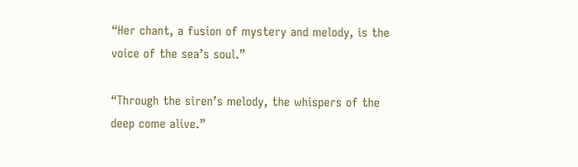“Her chant, a fusion of mystery and melody, is the voice of the sea’s soul.”

“Through the siren’s melody, the whispers of the deep come alive.”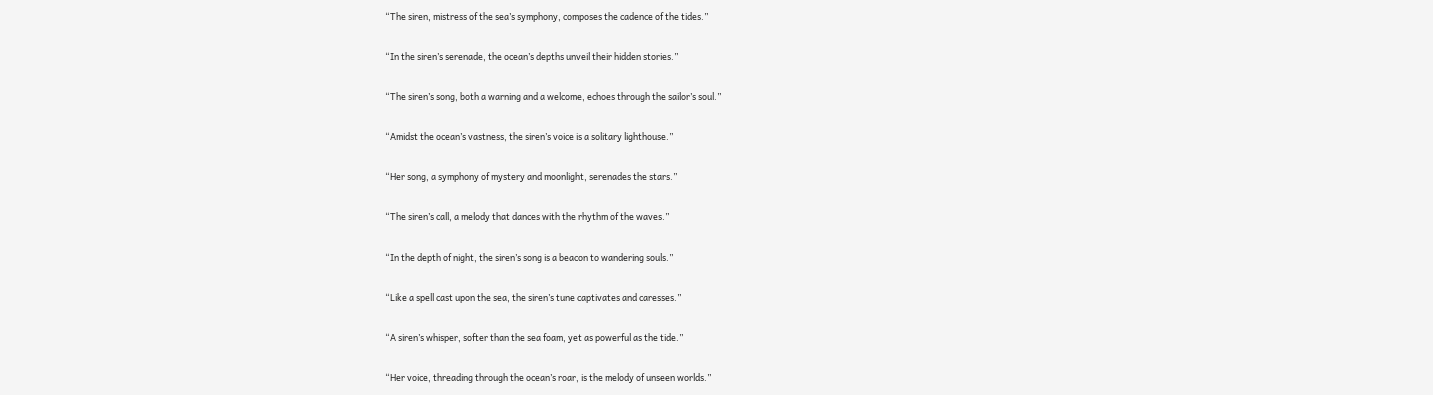“The siren, mistress of the sea’s symphony, composes the cadence of the tides.”

“In the siren’s serenade, the ocean’s depths unveil their hidden stories.”

“The siren’s song, both a warning and a welcome, echoes through the sailor’s soul.”

“Amidst the ocean’s vastness, the siren’s voice is a solitary lighthouse.”

“Her song, a symphony of mystery and moonlight, serenades the stars.”

“The siren’s call, a melody that dances with the rhythm of the waves.”

“In the depth of night, the siren’s song is a beacon to wandering souls.”

“Like a spell cast upon the sea, the siren’s tune captivates and caresses.”

“A siren’s whisper, softer than the sea foam, yet as powerful as the tide.”

“Her voice, threading through the ocean’s roar, is the melody of unseen worlds.”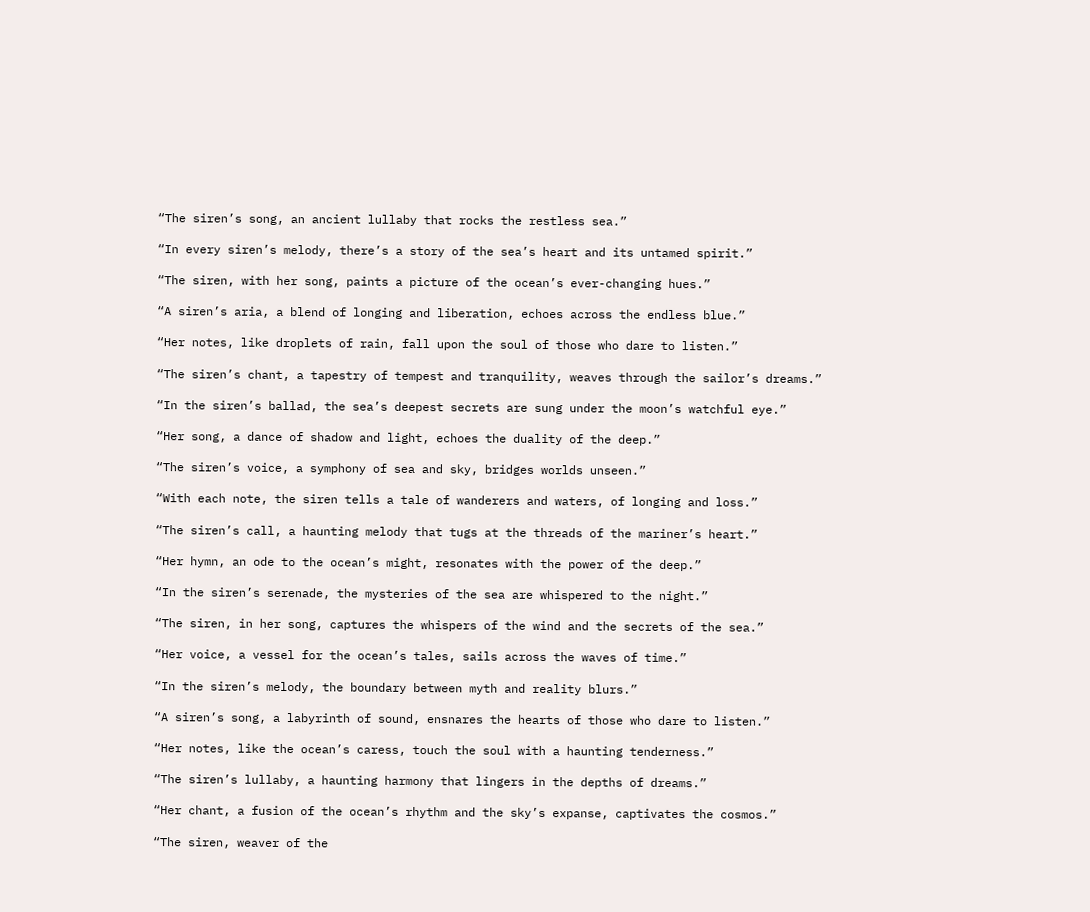“The siren’s song, an ancient lullaby that rocks the restless sea.”

“In every siren’s melody, there’s a story of the sea’s heart and its untamed spirit.”

“The siren, with her song, paints a picture of the ocean’s ever-changing hues.”

“A siren’s aria, a blend of longing and liberation, echoes across the endless blue.”

“Her notes, like droplets of rain, fall upon the soul of those who dare to listen.”

“The siren’s chant, a tapestry of tempest and tranquility, weaves through the sailor’s dreams.”

“In the siren’s ballad, the sea’s deepest secrets are sung under the moon’s watchful eye.”

“Her song, a dance of shadow and light, echoes the duality of the deep.”

“The siren’s voice, a symphony of sea and sky, bridges worlds unseen.”

“With each note, the siren tells a tale of wanderers and waters, of longing and loss.”

“The siren’s call, a haunting melody that tugs at the threads of the mariner’s heart.”

“Her hymn, an ode to the ocean’s might, resonates with the power of the deep.”

“In the siren’s serenade, the mysteries of the sea are whispered to the night.”

“The siren, in her song, captures the whispers of the wind and the secrets of the sea.”

“Her voice, a vessel for the ocean’s tales, sails across the waves of time.”

“In the siren’s melody, the boundary between myth and reality blurs.”

“A siren’s song, a labyrinth of sound, ensnares the hearts of those who dare to listen.”

“Her notes, like the ocean’s caress, touch the soul with a haunting tenderness.”

“The siren’s lullaby, a haunting harmony that lingers in the depths of dreams.”

“Her chant, a fusion of the ocean’s rhythm and the sky’s expanse, captivates the cosmos.”

“The siren, weaver of the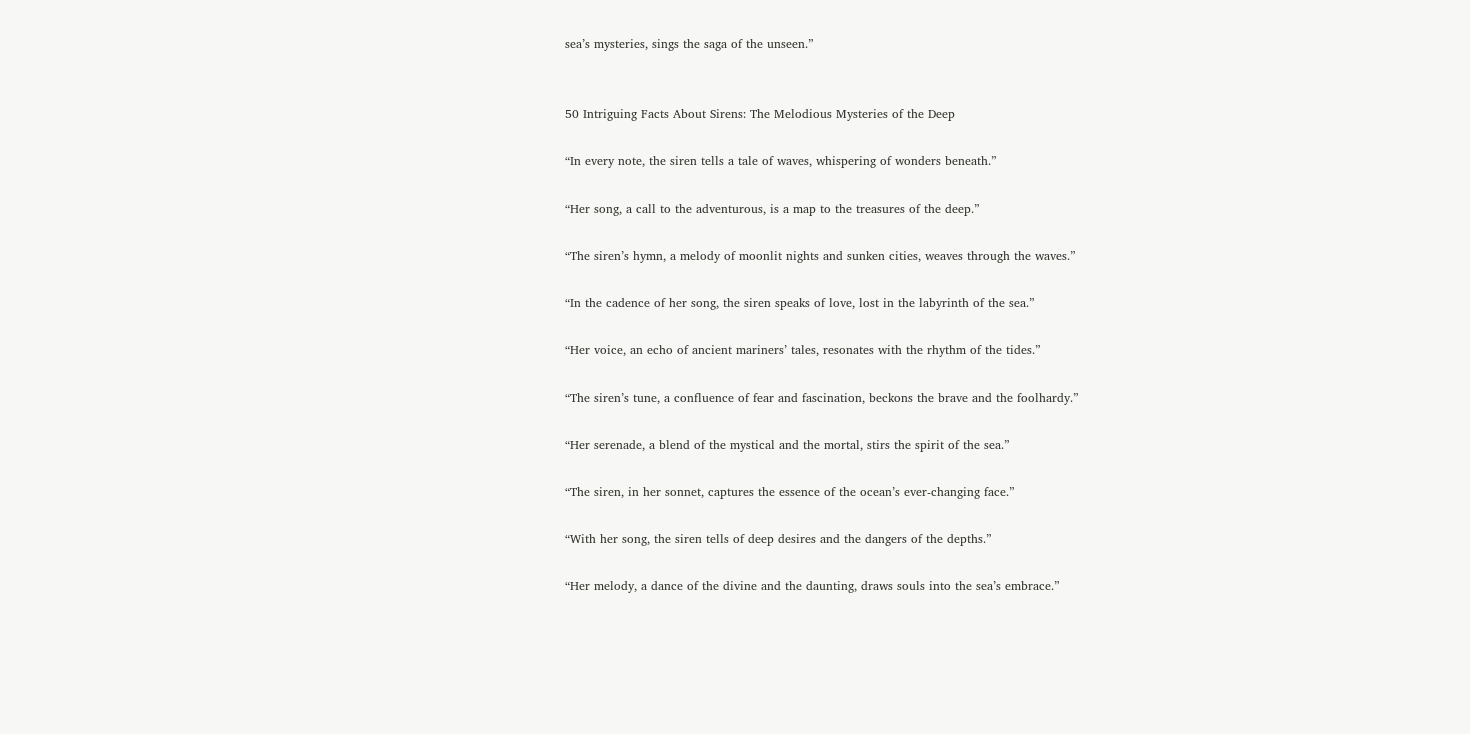sea’s mysteries, sings the saga of the unseen.”


50 Intriguing Facts About Sirens: The Melodious Mysteries of the Deep

“In every note, the siren tells a tale of waves, whispering of wonders beneath.”

“Her song, a call to the adventurous, is a map to the treasures of the deep.”

“The siren’s hymn, a melody of moonlit nights and sunken cities, weaves through the waves.”

“In the cadence of her song, the siren speaks of love, lost in the labyrinth of the sea.”

“Her voice, an echo of ancient mariners’ tales, resonates with the rhythm of the tides.”

“The siren’s tune, a confluence of fear and fascination, beckons the brave and the foolhardy.”

“Her serenade, a blend of the mystical and the mortal, stirs the spirit of the sea.”

“The siren, in her sonnet, captures the essence of the ocean’s ever-changing face.”

“With her song, the siren tells of deep desires and the dangers of the depths.”

“Her melody, a dance of the divine and the daunting, draws souls into the sea’s embrace.”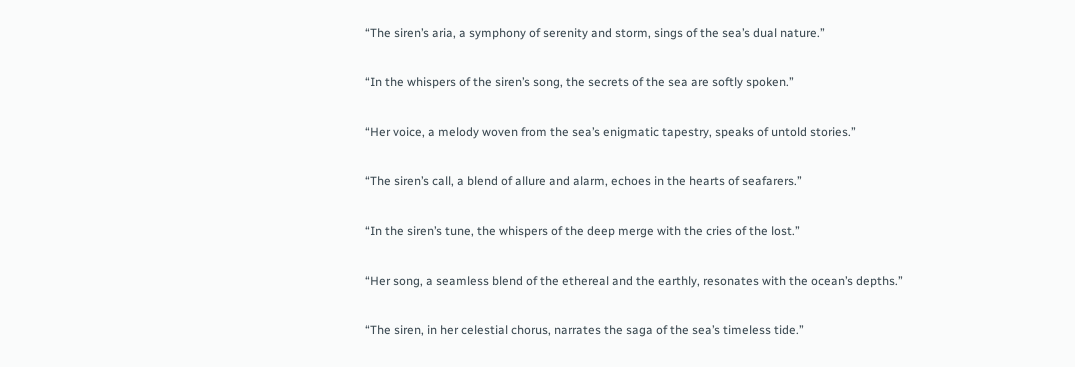“The siren’s aria, a symphony of serenity and storm, sings of the sea’s dual nature.”

“In the whispers of the siren’s song, the secrets of the sea are softly spoken.”

“Her voice, a melody woven from the sea’s enigmatic tapestry, speaks of untold stories.”

“The siren’s call, a blend of allure and alarm, echoes in the hearts of seafarers.”

“In the siren’s tune, the whispers of the deep merge with the cries of the lost.”

“Her song, a seamless blend of the ethereal and the earthly, resonates with the ocean’s depths.”

“The siren, in her celestial chorus, narrates the saga of the sea’s timeless tide.”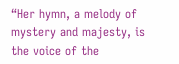“Her hymn, a melody of mystery and majesty, is the voice of the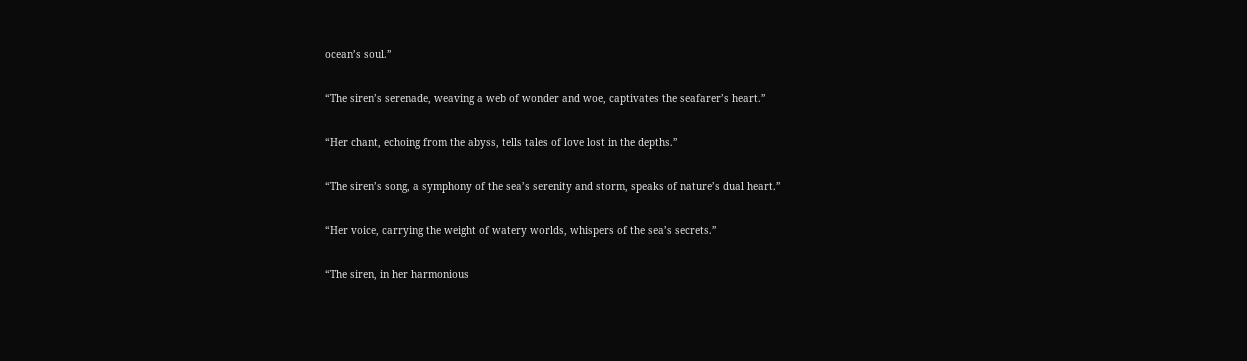ocean’s soul.”

“The siren’s serenade, weaving a web of wonder and woe, captivates the seafarer’s heart.”

“Her chant, echoing from the abyss, tells tales of love lost in the depths.”

“The siren’s song, a symphony of the sea’s serenity and storm, speaks of nature’s dual heart.”

“Her voice, carrying the weight of watery worlds, whispers of the sea’s secrets.”

“The siren, in her harmonious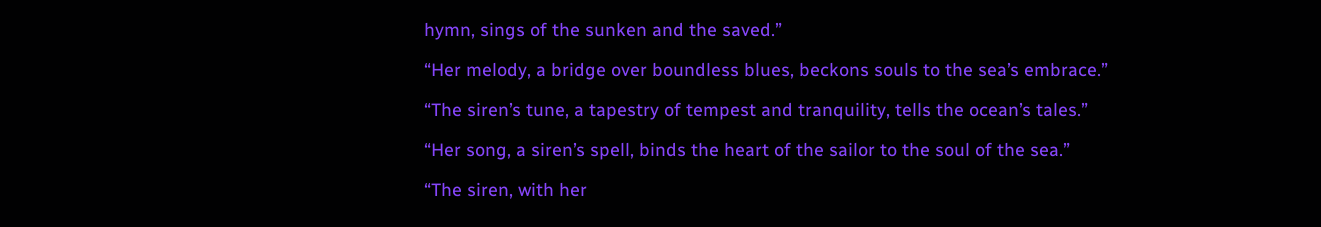hymn, sings of the sunken and the saved.”

“Her melody, a bridge over boundless blues, beckons souls to the sea’s embrace.”

“The siren’s tune, a tapestry of tempest and tranquility, tells the ocean’s tales.”

“Her song, a siren’s spell, binds the heart of the sailor to the soul of the sea.”

“The siren, with her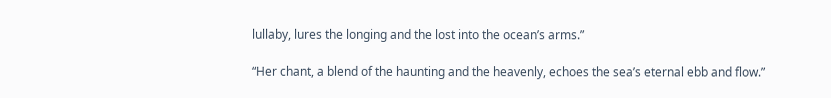lullaby, lures the longing and the lost into the ocean’s arms.”

“Her chant, a blend of the haunting and the heavenly, echoes the sea’s eternal ebb and flow.”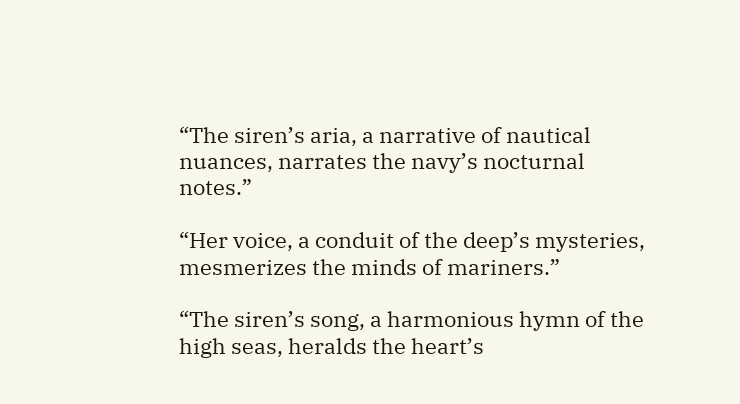“The siren’s aria, a narrative of nautical nuances, narrates the navy’s nocturnal notes.”

“Her voice, a conduit of the deep’s mysteries, mesmerizes the minds of mariners.”

“The siren’s song, a harmonious hymn of the high seas, heralds the heart’s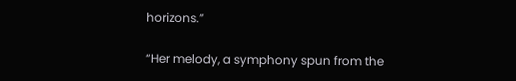horizons.”

“Her melody, a symphony spun from the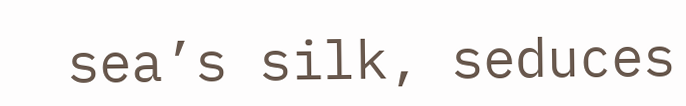sea’s silk, seduces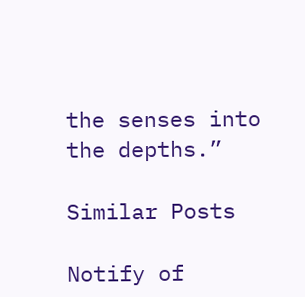the senses into the depths.”

Similar Posts

Notify of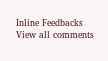Inline Feedbacks
View all comments